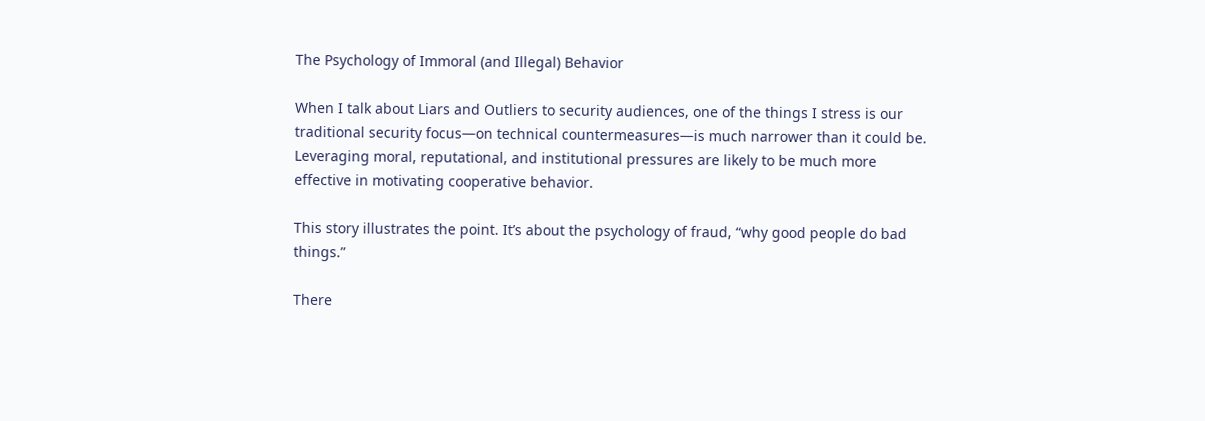The Psychology of Immoral (and Illegal) Behavior

When I talk about Liars and Outliers to security audiences, one of the things I stress is our traditional security focus—on technical countermeasures—is much narrower than it could be. Leveraging moral, reputational, and institutional pressures are likely to be much more effective in motivating cooperative behavior.

This story illustrates the point. It’s about the psychology of fraud, “why good people do bad things.”

There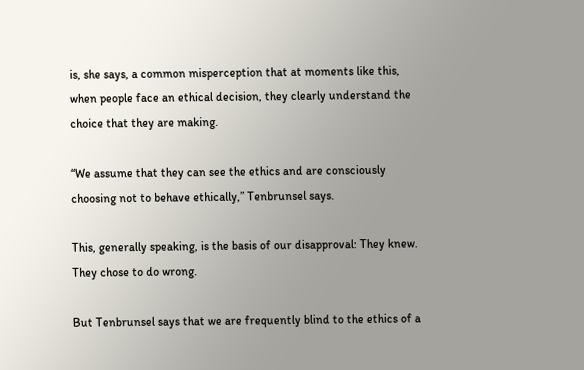is, she says, a common misperception that at moments like this, when people face an ethical decision, they clearly understand the choice that they are making.

“We assume that they can see the ethics and are consciously choosing not to behave ethically,” Tenbrunsel says.

This, generally speaking, is the basis of our disapproval: They knew. They chose to do wrong.

But Tenbrunsel says that we are frequently blind to the ethics of a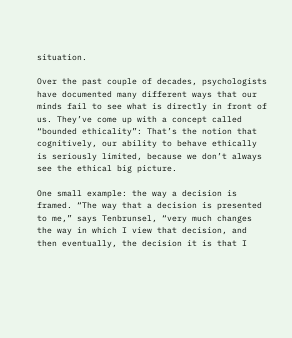situation.

Over the past couple of decades, psychologists have documented many different ways that our minds fail to see what is directly in front of us. They’ve come up with a concept called “bounded ethicality”: That’s the notion that cognitively, our ability to behave ethically is seriously limited, because we don’t always see the ethical big picture.

One small example: the way a decision is framed. “The way that a decision is presented to me,” says Tenbrunsel, “very much changes the way in which I view that decision, and then eventually, the decision it is that I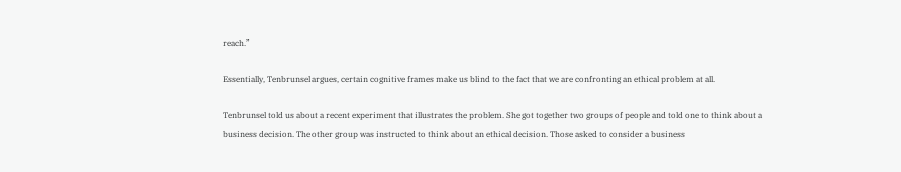reach.”

Essentially, Tenbrunsel argues, certain cognitive frames make us blind to the fact that we are confronting an ethical problem at all.

Tenbrunsel told us about a recent experiment that illustrates the problem. She got together two groups of people and told one to think about a business decision. The other group was instructed to think about an ethical decision. Those asked to consider a business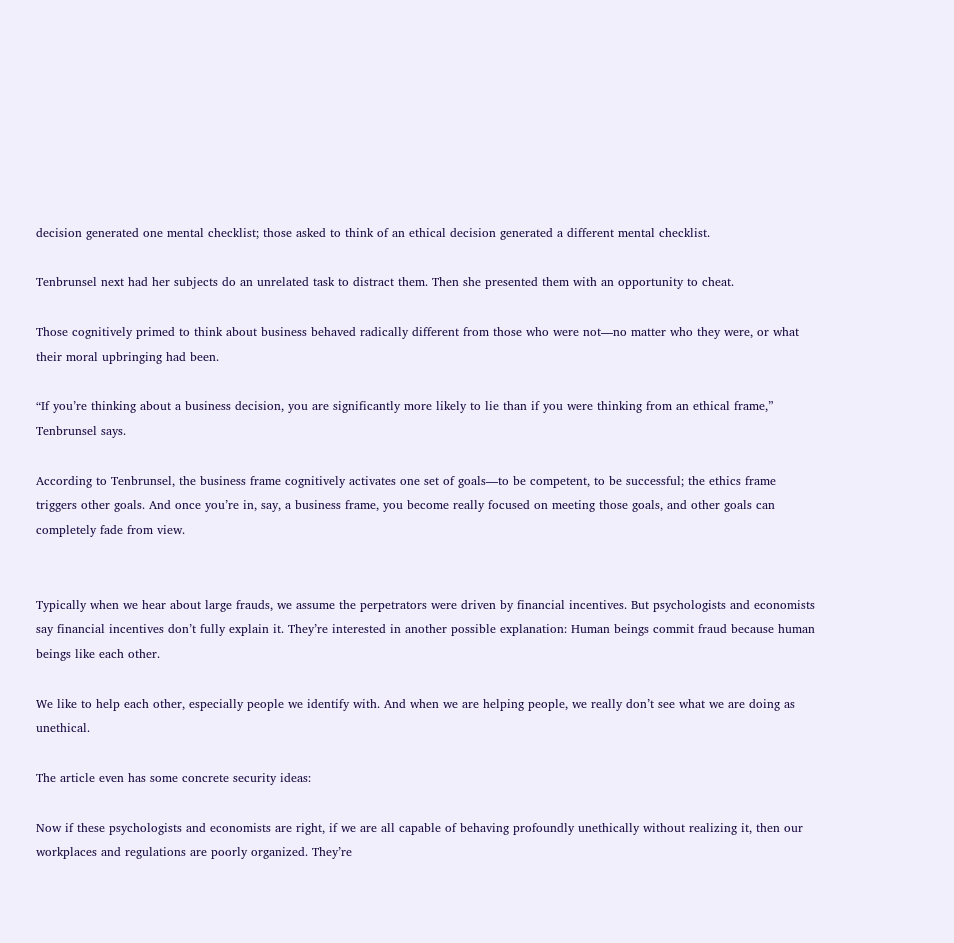decision generated one mental checklist; those asked to think of an ethical decision generated a different mental checklist.

Tenbrunsel next had her subjects do an unrelated task to distract them. Then she presented them with an opportunity to cheat.

Those cognitively primed to think about business behaved radically different from those who were not—no matter who they were, or what their moral upbringing had been.

“If you’re thinking about a business decision, you are significantly more likely to lie than if you were thinking from an ethical frame,” Tenbrunsel says.

According to Tenbrunsel, the business frame cognitively activates one set of goals—to be competent, to be successful; the ethics frame triggers other goals. And once you’re in, say, a business frame, you become really focused on meeting those goals, and other goals can completely fade from view.


Typically when we hear about large frauds, we assume the perpetrators were driven by financial incentives. But psychologists and economists say financial incentives don’t fully explain it. They’re interested in another possible explanation: Human beings commit fraud because human beings like each other.

We like to help each other, especially people we identify with. And when we are helping people, we really don’t see what we are doing as unethical.

The article even has some concrete security ideas:

Now if these psychologists and economists are right, if we are all capable of behaving profoundly unethically without realizing it, then our workplaces and regulations are poorly organized. They’re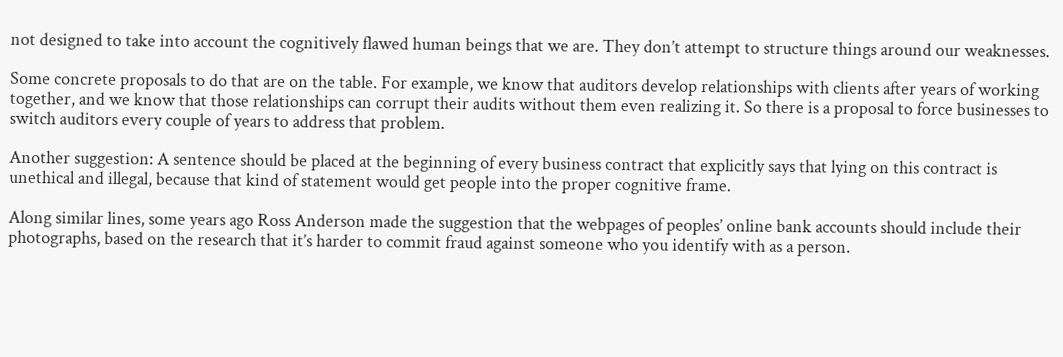not designed to take into account the cognitively flawed human beings that we are. They don’t attempt to structure things around our weaknesses.

Some concrete proposals to do that are on the table. For example, we know that auditors develop relationships with clients after years of working together, and we know that those relationships can corrupt their audits without them even realizing it. So there is a proposal to force businesses to switch auditors every couple of years to address that problem.

Another suggestion: A sentence should be placed at the beginning of every business contract that explicitly says that lying on this contract is unethical and illegal, because that kind of statement would get people into the proper cognitive frame.

Along similar lines, some years ago Ross Anderson made the suggestion that the webpages of peoples’ online bank accounts should include their photographs, based on the research that it’s harder to commit fraud against someone who you identify with as a person.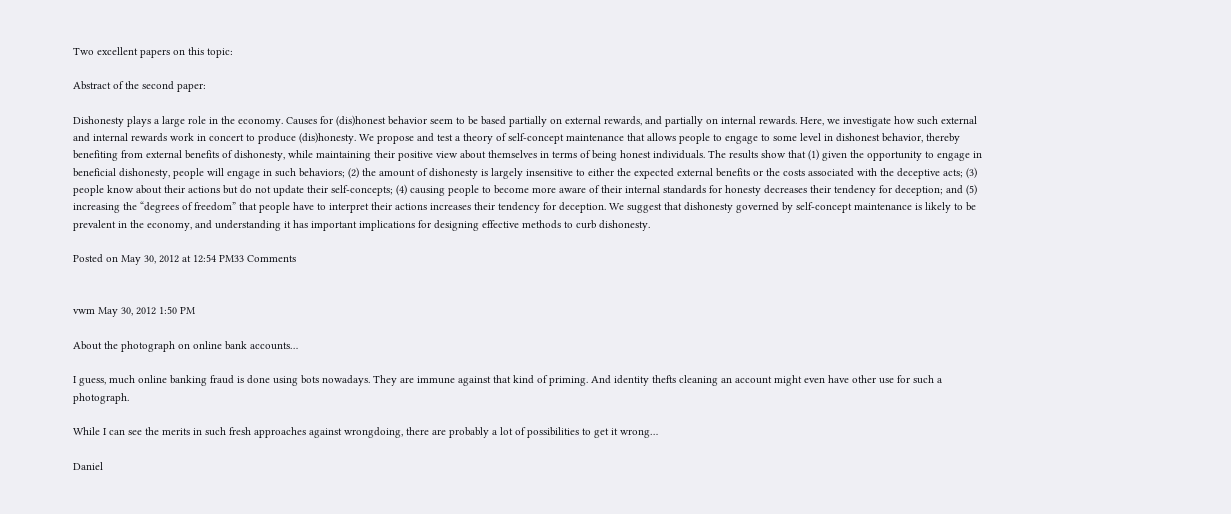Two excellent papers on this topic:

Abstract of the second paper:

Dishonesty plays a large role in the economy. Causes for (dis)honest behavior seem to be based partially on external rewards, and partially on internal rewards. Here, we investigate how such external and internal rewards work in concert to produce (dis)honesty. We propose and test a theory of self-concept maintenance that allows people to engage to some level in dishonest behavior, thereby benefiting from external benefits of dishonesty, while maintaining their positive view about themselves in terms of being honest individuals. The results show that (1) given the opportunity to engage in beneficial dishonesty, people will engage in such behaviors; (2) the amount of dishonesty is largely insensitive to either the expected external benefits or the costs associated with the deceptive acts; (3) people know about their actions but do not update their self-concepts; (4) causing people to become more aware of their internal standards for honesty decreases their tendency for deception; and (5) increasing the “degrees of freedom” that people have to interpret their actions increases their tendency for deception. We suggest that dishonesty governed by self-concept maintenance is likely to be prevalent in the economy, and understanding it has important implications for designing effective methods to curb dishonesty.

Posted on May 30, 2012 at 12:54 PM33 Comments


vwm May 30, 2012 1:50 PM

About the photograph on online bank accounts…

I guess, much online banking fraud is done using bots nowadays. They are immune against that kind of priming. And identity thefts cleaning an account might even have other use for such a photograph.

While I can see the merits in such fresh approaches against wrongdoing, there are probably a lot of possibilities to get it wrong…

Daniel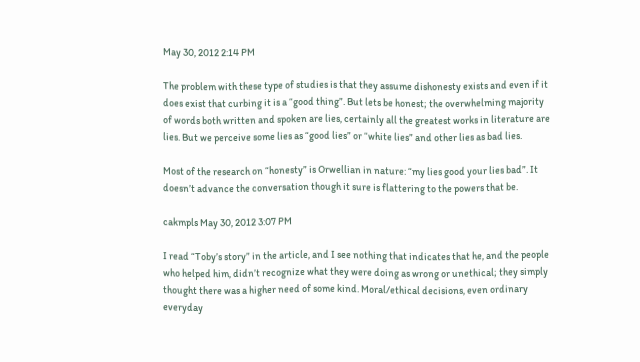May 30, 2012 2:14 PM

The problem with these type of studies is that they assume dishonesty exists and even if it does exist that curbing it is a “good thing”. But lets be honest; the overwhelming majority of words both written and spoken are lies, certainly all the greatest works in literature are lies. But we perceive some lies as “good lies” or “white lies” and other lies as bad lies.

Most of the research on “honesty” is Orwellian in nature: “my lies good your lies bad”. It doesn’t advance the conversation though it sure is flattering to the powers that be.

cakmpls May 30, 2012 3:07 PM

I read “Toby’s story” in the article, and I see nothing that indicates that he, and the people who helped him, didn’t recognize what they were doing as wrong or unethical; they simply thought there was a higher need of some kind. Moral/ethical decisions, even ordinary everyday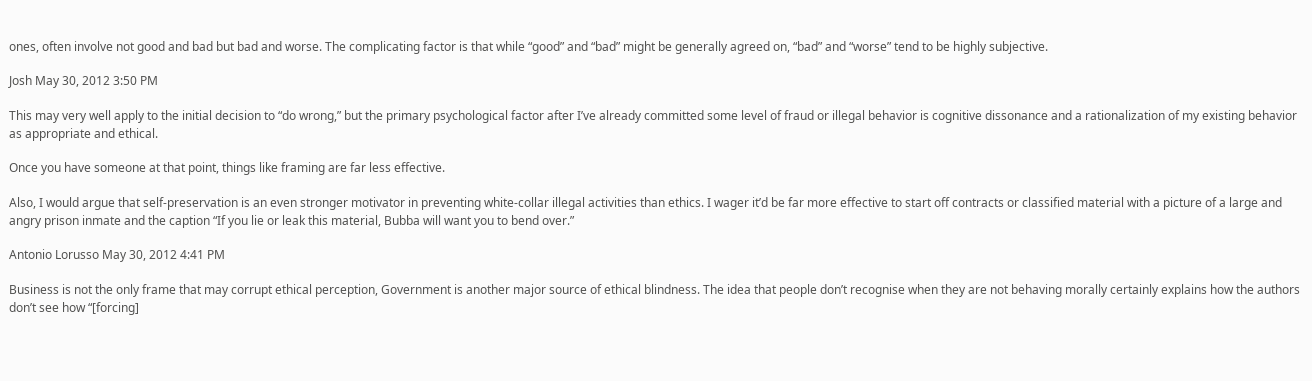ones, often involve not good and bad but bad and worse. The complicating factor is that while “good” and “bad” might be generally agreed on, “bad” and “worse” tend to be highly subjective.

Josh May 30, 2012 3:50 PM

This may very well apply to the initial decision to “do wrong,” but the primary psychological factor after I’ve already committed some level of fraud or illegal behavior is cognitive dissonance and a rationalization of my existing behavior as appropriate and ethical.

Once you have someone at that point, things like framing are far less effective.

Also, I would argue that self-preservation is an even stronger motivator in preventing white-collar illegal activities than ethics. I wager it’d be far more effective to start off contracts or classified material with a picture of a large and angry prison inmate and the caption “If you lie or leak this material, Bubba will want you to bend over.”

Antonio Lorusso May 30, 2012 4:41 PM

Business is not the only frame that may corrupt ethical perception, Government is another major source of ethical blindness. The idea that people don’t recognise when they are not behaving morally certainly explains how the authors don’t see how “[forcing]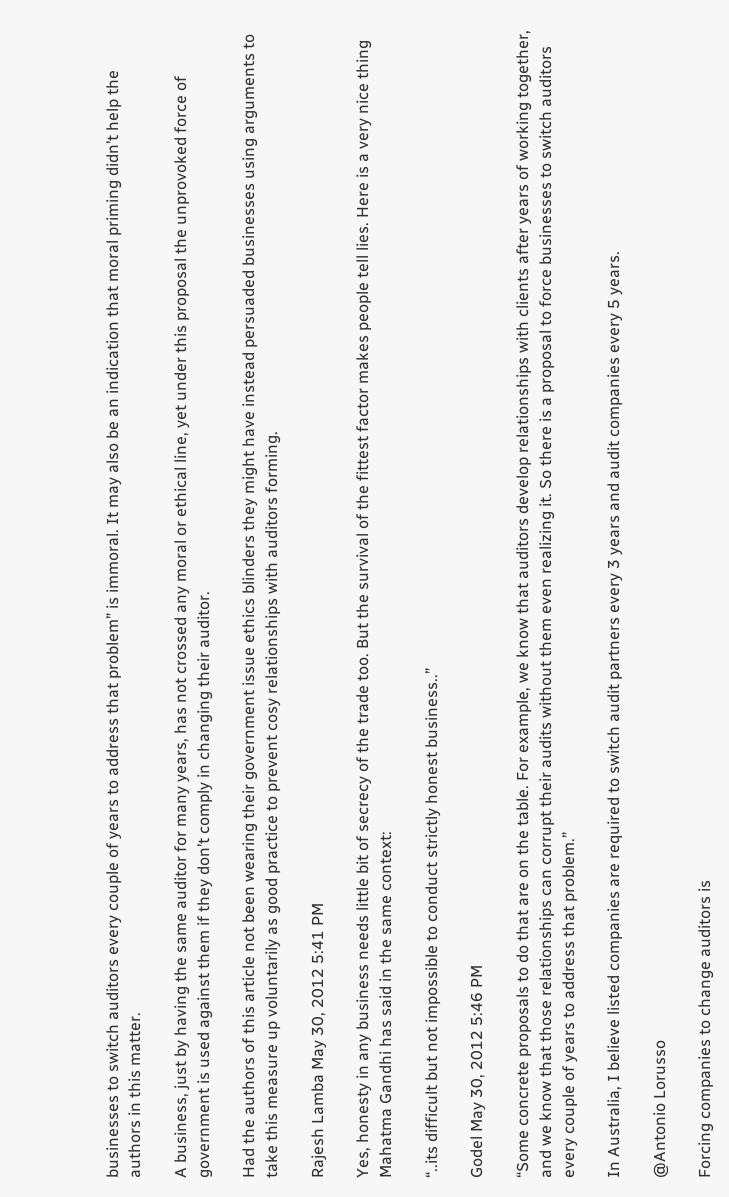businesses to switch auditors every couple of years to address that problem” is immoral. It may also be an indication that moral priming didn’t help the authors in this matter.

A business, just by having the same auditor for many years, has not crossed any moral or ethical line, yet under this proposal the unprovoked force of government is used against them if they don’t comply in changing their auditor.

Had the authors of this article not been wearing their government issue ethics blinders they might have instead persuaded businesses using arguments to take this measure up voluntarily as good practice to prevent cosy relationships with auditors forming.

Rajesh Lamba May 30, 2012 5:41 PM

Yes, honesty in any business needs little bit of secrecy of the trade too. But the survival of the fittest factor makes people tell lies. Here is a very nice thing Mahatma Gandhi has said in the same context:

“..its difficult but not impossible to conduct strictly honest business..”

Godel May 30, 2012 5:46 PM

“Some concrete proposals to do that are on the table. For example, we know that auditors develop relationships with clients after years of working together, and we know that those relationships can corrupt their audits without them even realizing it. So there is a proposal to force businesses to switch auditors every couple of years to address that problem.”

In Australia, I believe listed companies are required to switch audit partners every 3 years and audit companies every 5 years.

@Antonio Lorusso

Forcing companies to change auditors is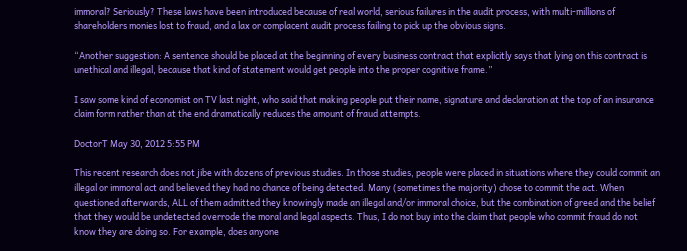immoral? Seriously? These laws have been introduced because of real world, serious failures in the audit process, with multi-millions of shareholders monies lost to fraud, and a lax or complacent audit process failing to pick up the obvious signs.

“Another suggestion: A sentence should be placed at the beginning of every business contract that explicitly says that lying on this contract is unethical and illegal, because that kind of statement would get people into the proper cognitive frame.”

I saw some kind of economist on TV last night, who said that making people put their name, signature and declaration at the top of an insurance claim form rather than at the end dramatically reduces the amount of fraud attempts.

DoctorT May 30, 2012 5:55 PM

This recent research does not jibe with dozens of previous studies. In those studies, people were placed in situations where they could commit an illegal or immoral act and believed they had no chance of being detected. Many (sometimes the majority) chose to commit the act. When questioned afterwards, ALL of them admitted they knowingly made an illegal and/or immoral choice, but the combination of greed and the belief that they would be undetected overrode the moral and legal aspects. Thus, I do not buy into the claim that people who commit fraud do not know they are doing so. For example, does anyone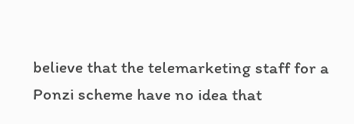believe that the telemarketing staff for a Ponzi scheme have no idea that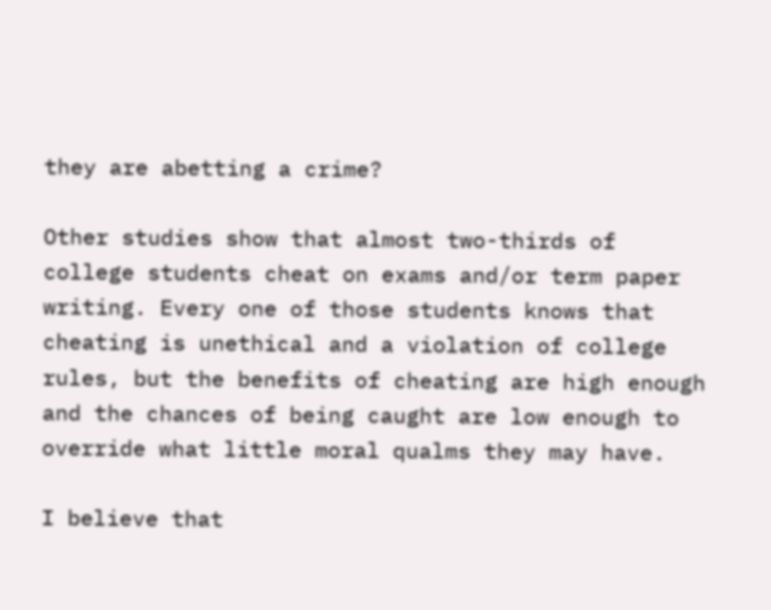they are abetting a crime?

Other studies show that almost two-thirds of college students cheat on exams and/or term paper writing. Every one of those students knows that cheating is unethical and a violation of college rules, but the benefits of cheating are high enough and the chances of being caught are low enough to override what little moral qualms they may have.

I believe that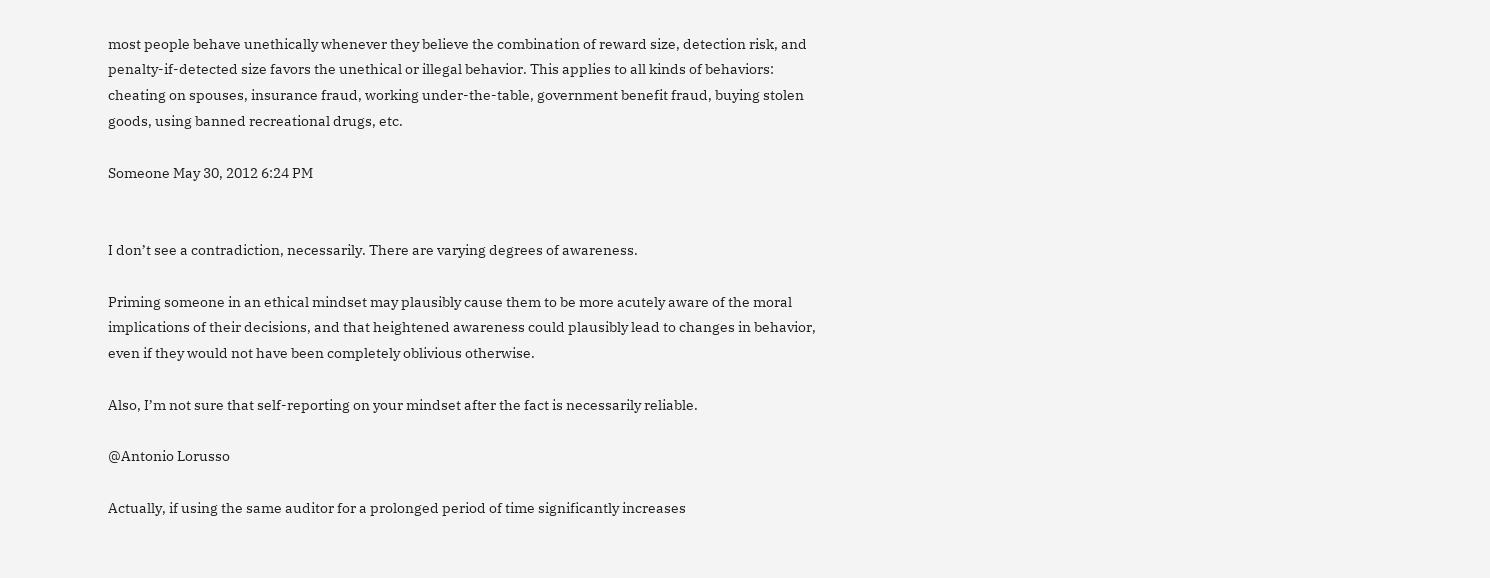most people behave unethically whenever they believe the combination of reward size, detection risk, and penalty-if-detected size favors the unethical or illegal behavior. This applies to all kinds of behaviors: cheating on spouses, insurance fraud, working under-the-table, government benefit fraud, buying stolen goods, using banned recreational drugs, etc.

Someone May 30, 2012 6:24 PM


I don’t see a contradiction, necessarily. There are varying degrees of awareness.

Priming someone in an ethical mindset may plausibly cause them to be more acutely aware of the moral implications of their decisions, and that heightened awareness could plausibly lead to changes in behavior, even if they would not have been completely oblivious otherwise.

Also, I’m not sure that self-reporting on your mindset after the fact is necessarily reliable.

@Antonio Lorusso

Actually, if using the same auditor for a prolonged period of time significantly increases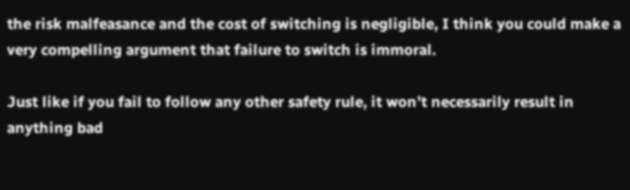the risk malfeasance and the cost of switching is negligible, I think you could make a very compelling argument that failure to switch is immoral.

Just like if you fail to follow any other safety rule, it won’t necessarily result in anything bad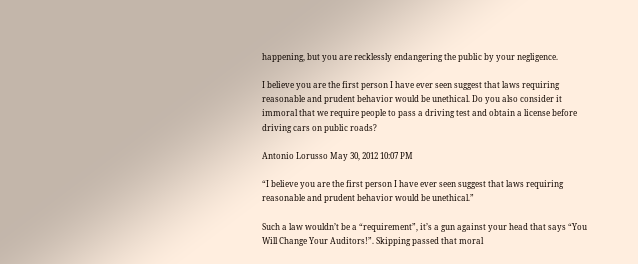happening, but you are recklessly endangering the public by your negligence.

I believe you are the first person I have ever seen suggest that laws requiring reasonable and prudent behavior would be unethical. Do you also consider it immoral that we require people to pass a driving test and obtain a license before driving cars on public roads?

Antonio Lorusso May 30, 2012 10:07 PM

“I believe you are the first person I have ever seen suggest that laws requiring reasonable and prudent behavior would be unethical.”

Such a law wouldn’t be a “requirement”, it’s a gun against your head that says “You Will Change Your Auditors!”. Skipping passed that moral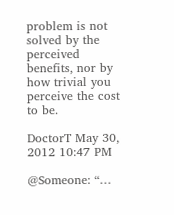problem is not solved by the perceived benefits, nor by how trivial you perceive the cost to be.

DoctorT May 30, 2012 10:47 PM

@Someone: “…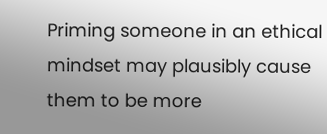Priming someone in an ethical mindset may plausibly cause them to be more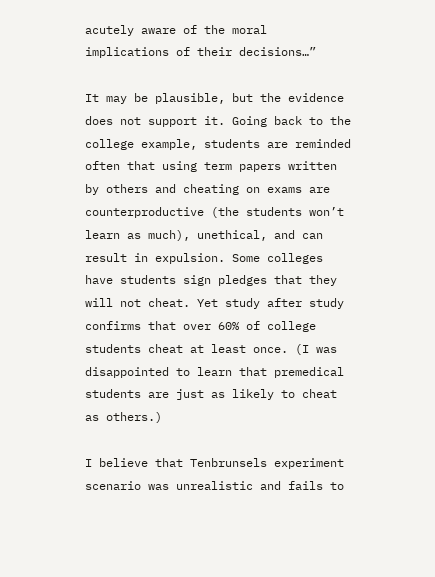acutely aware of the moral implications of their decisions…”

It may be plausible, but the evidence does not support it. Going back to the college example, students are reminded often that using term papers written by others and cheating on exams are counterproductive (the students won’t learn as much), unethical, and can result in expulsion. Some colleges have students sign pledges that they will not cheat. Yet study after study confirms that over 60% of college students cheat at least once. (I was disappointed to learn that premedical students are just as likely to cheat as others.)

I believe that Tenbrunsels experiment scenario was unrealistic and fails to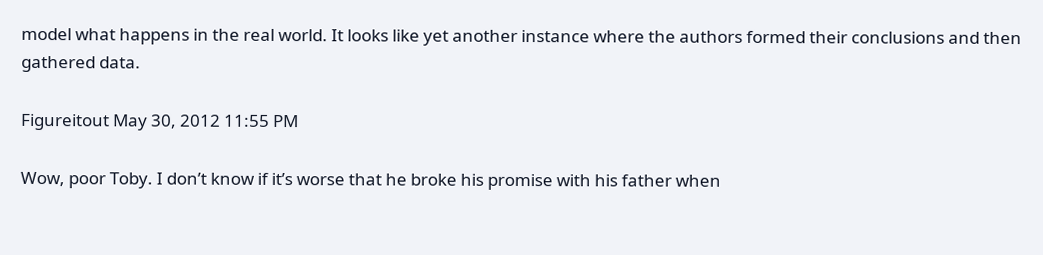model what happens in the real world. It looks like yet another instance where the authors formed their conclusions and then gathered data.

Figureitout May 30, 2012 11:55 PM

Wow, poor Toby. I don’t know if it’s worse that he broke his promise with his father when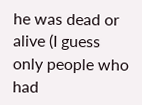he was dead or alive (I guess only people who had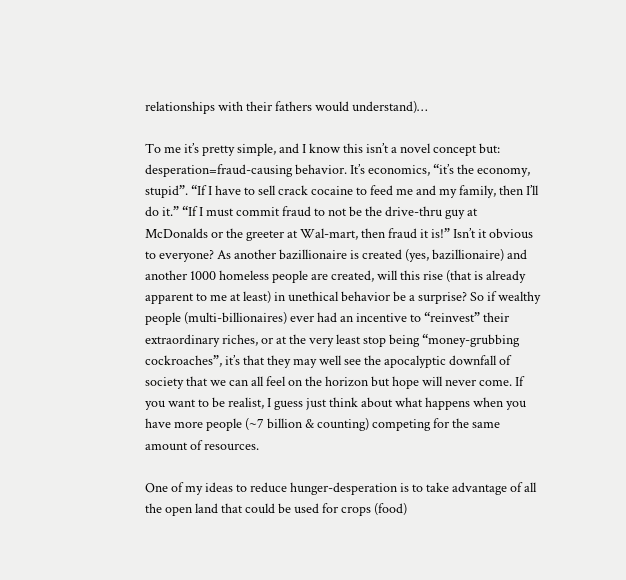relationships with their fathers would understand)…

To me it’s pretty simple, and I know this isn’t a novel concept but: desperation=fraud-causing behavior. It’s economics, “it’s the economy, stupid”. “If I have to sell crack cocaine to feed me and my family, then I’ll do it.” “If I must commit fraud to not be the drive-thru guy at McDonalds or the greeter at Wal-mart, then fraud it is!” Isn’t it obvious to everyone? As another bazillionaire is created (yes, bazillionaire) and another 1000 homeless people are created, will this rise (that is already apparent to me at least) in unethical behavior be a surprise? So if wealthy people (multi-billionaires) ever had an incentive to “reinvest” their extraordinary riches, or at the very least stop being “money-grubbing cockroaches”, it’s that they may well see the apocalyptic downfall of society that we can all feel on the horizon but hope will never come. If you want to be realist, I guess just think about what happens when you have more people (~7 billion & counting) competing for the same amount of resources.

One of my ideas to reduce hunger-desperation is to take advantage of all the open land that could be used for crops (food)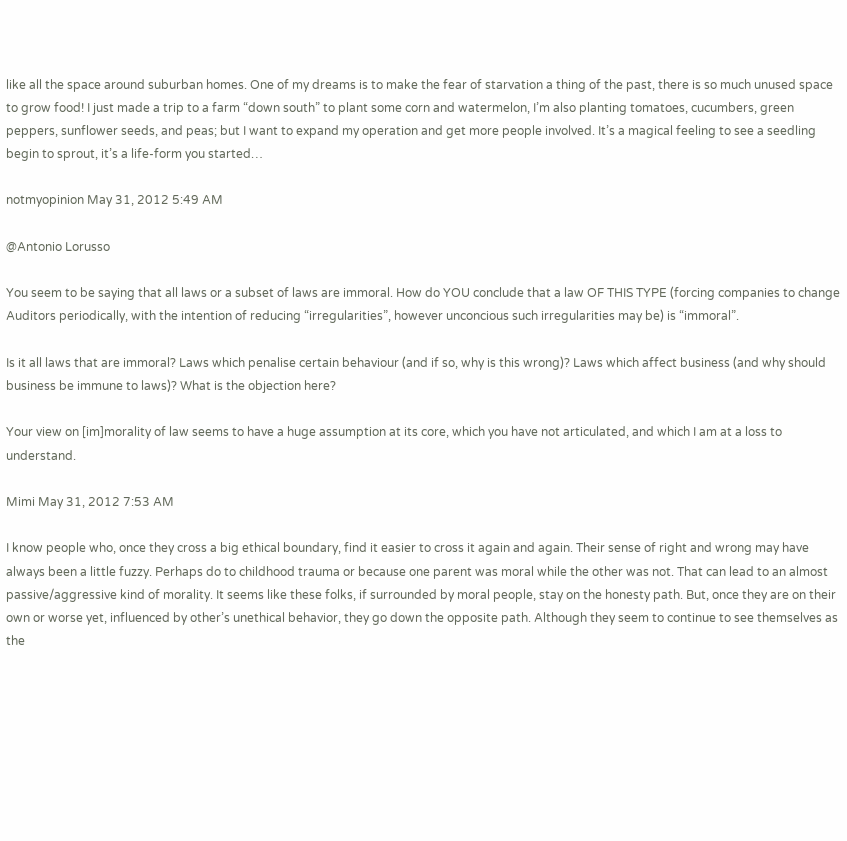like all the space around suburban homes. One of my dreams is to make the fear of starvation a thing of the past, there is so much unused space to grow food! I just made a trip to a farm “down south” to plant some corn and watermelon, I’m also planting tomatoes, cucumbers, green peppers, sunflower seeds, and peas; but I want to expand my operation and get more people involved. It’s a magical feeling to see a seedling begin to sprout, it’s a life-form you started…

notmyopinion May 31, 2012 5:49 AM

@Antonio Lorusso

You seem to be saying that all laws or a subset of laws are immoral. How do YOU conclude that a law OF THIS TYPE (forcing companies to change Auditors periodically, with the intention of reducing “irregularities”, however unconcious such irregularities may be) is “immoral”.

Is it all laws that are immoral? Laws which penalise certain behaviour (and if so, why is this wrong)? Laws which affect business (and why should business be immune to laws)? What is the objection here?

Your view on [im]morality of law seems to have a huge assumption at its core, which you have not articulated, and which I am at a loss to understand.

Mimi May 31, 2012 7:53 AM

I know people who, once they cross a big ethical boundary, find it easier to cross it again and again. Their sense of right and wrong may have always been a little fuzzy. Perhaps do to childhood trauma or because one parent was moral while the other was not. That can lead to an almost passive/aggressive kind of morality. It seems like these folks, if surrounded by moral people, stay on the honesty path. But, once they are on their own or worse yet, influenced by other’s unethical behavior, they go down the opposite path. Although they seem to continue to see themselves as the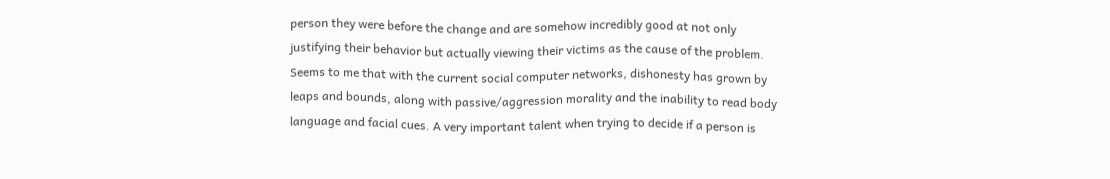person they were before the change and are somehow incredibly good at not only justifying their behavior but actually viewing their victims as the cause of the problem. Seems to me that with the current social computer networks, dishonesty has grown by leaps and bounds, along with passive/aggression morality and the inability to read body language and facial cues. A very important talent when trying to decide if a person is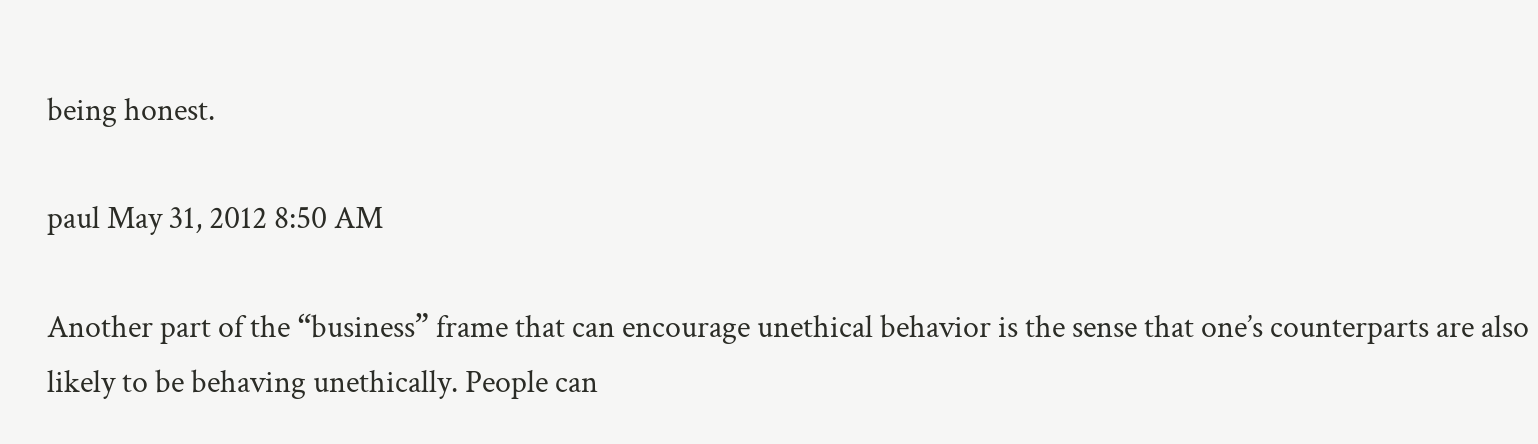being honest.

paul May 31, 2012 8:50 AM

Another part of the “business” frame that can encourage unethical behavior is the sense that one’s counterparts are also likely to be behaving unethically. People can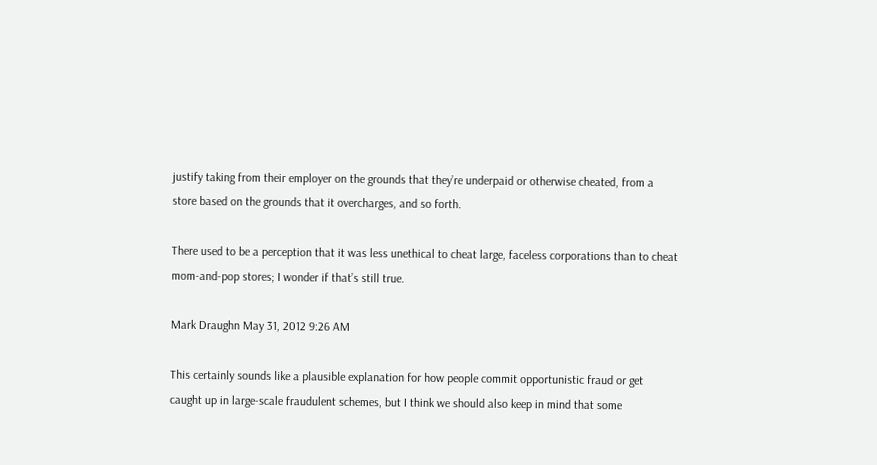justify taking from their employer on the grounds that they’re underpaid or otherwise cheated, from a store based on the grounds that it overcharges, and so forth.

There used to be a perception that it was less unethical to cheat large, faceless corporations than to cheat mom-and-pop stores; I wonder if that’s still true.

Mark Draughn May 31, 2012 9:26 AM

This certainly sounds like a plausible explanation for how people commit opportunistic fraud or get caught up in large-scale fraudulent schemes, but I think we should also keep in mind that some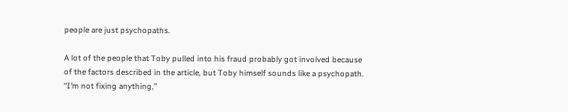people are just psychopaths.

A lot of the people that Toby pulled into his fraud probably got involved because of the factors described in the article, but Toby himself sounds like a psychopath. “I’m not fixing anything,”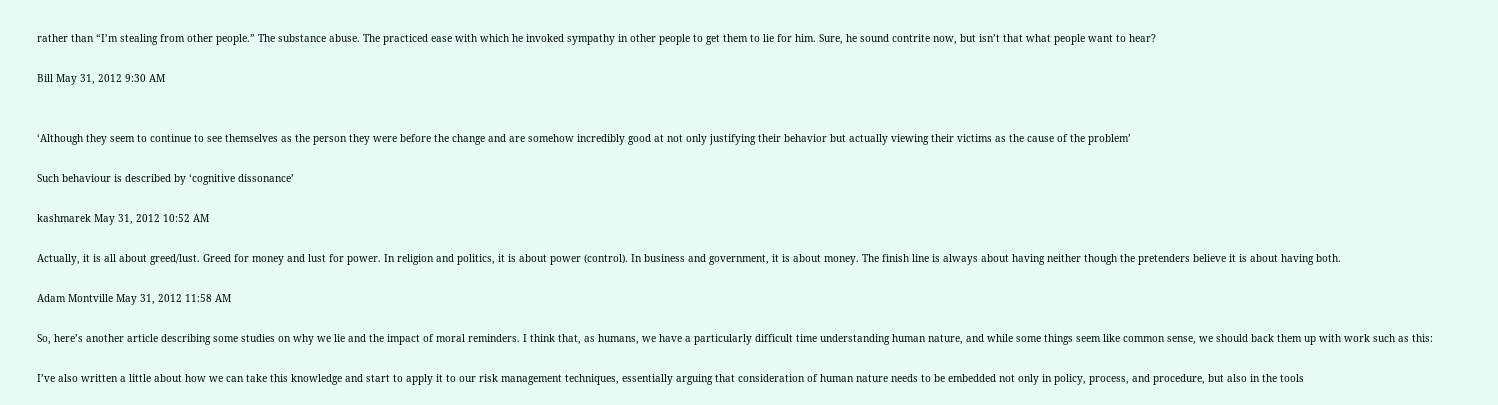rather than “I’m stealing from other people.” The substance abuse. The practiced ease with which he invoked sympathy in other people to get them to lie for him. Sure, he sound contrite now, but isn’t that what people want to hear?

Bill May 31, 2012 9:30 AM


‘Although they seem to continue to see themselves as the person they were before the change and are somehow incredibly good at not only justifying their behavior but actually viewing their victims as the cause of the problem’

Such behaviour is described by ‘cognitive dissonance’

kashmarek May 31, 2012 10:52 AM

Actually, it is all about greed/lust. Greed for money and lust for power. In religion and politics, it is about power (control). In business and government, it is about money. The finish line is always about having neither though the pretenders believe it is about having both.

Adam Montville May 31, 2012 11:58 AM

So, here’s another article describing some studies on why we lie and the impact of moral reminders. I think that, as humans, we have a particularly difficult time understanding human nature, and while some things seem like common sense, we should back them up with work such as this:

I’ve also written a little about how we can take this knowledge and start to apply it to our risk management techniques, essentially arguing that consideration of human nature needs to be embedded not only in policy, process, and procedure, but also in the tools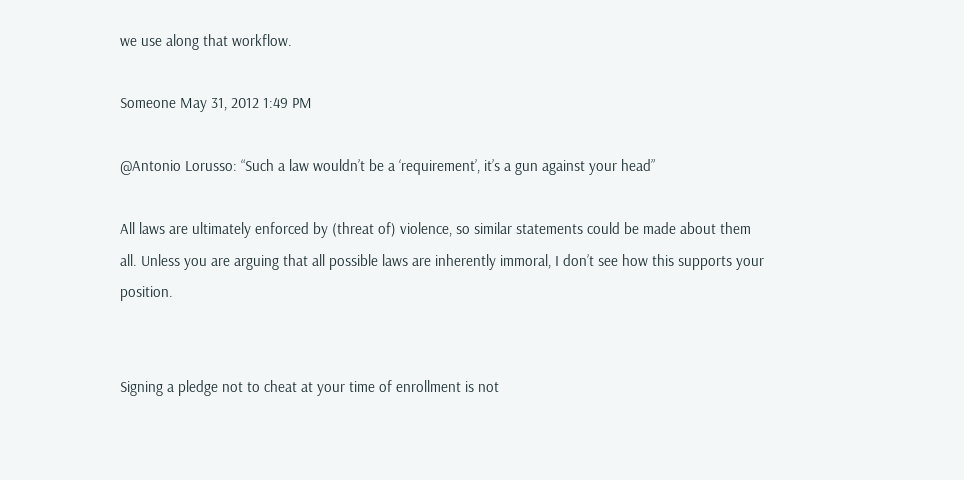we use along that workflow.

Someone May 31, 2012 1:49 PM

@Antonio Lorusso: “Such a law wouldn’t be a ‘requirement’, it’s a gun against your head”

All laws are ultimately enforced by (threat of) violence, so similar statements could be made about them all. Unless you are arguing that all possible laws are inherently immoral, I don’t see how this supports your position.


Signing a pledge not to cheat at your time of enrollment is not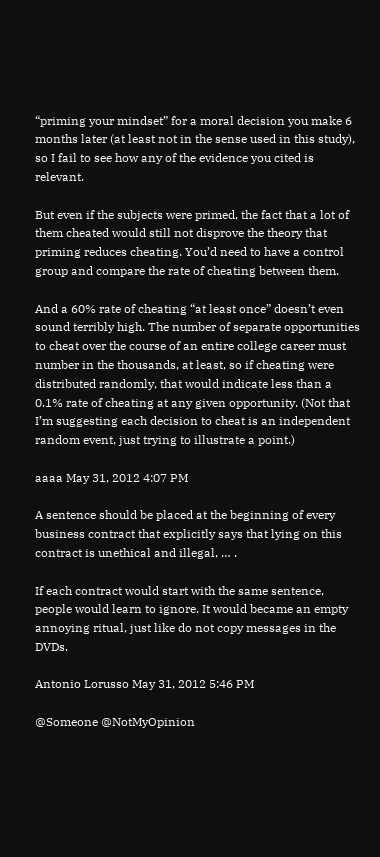“priming your mindset” for a moral decision you make 6 months later (at least not in the sense used in this study), so I fail to see how any of the evidence you cited is relevant.

But even if the subjects were primed, the fact that a lot of them cheated would still not disprove the theory that priming reduces cheating. You’d need to have a control group and compare the rate of cheating between them.

And a 60% rate of cheating “at least once” doesn’t even sound terribly high. The number of separate opportunities to cheat over the course of an entire college career must number in the thousands, at least, so if cheating were distributed randomly, that would indicate less than a 0.1% rate of cheating at any given opportunity. (Not that I’m suggesting each decision to cheat is an independent random event, just trying to illustrate a point.)

aaaa May 31, 2012 4:07 PM

A sentence should be placed at the beginning of every business contract that explicitly says that lying on this contract is unethical and illegal, … .

If each contract would start with the same sentence, people would learn to ignore. It would became an empty annoying ritual, just like do not copy messages in the DVDs.

Antonio Lorusso May 31, 2012 5:46 PM

@Someone @NotMyOpinion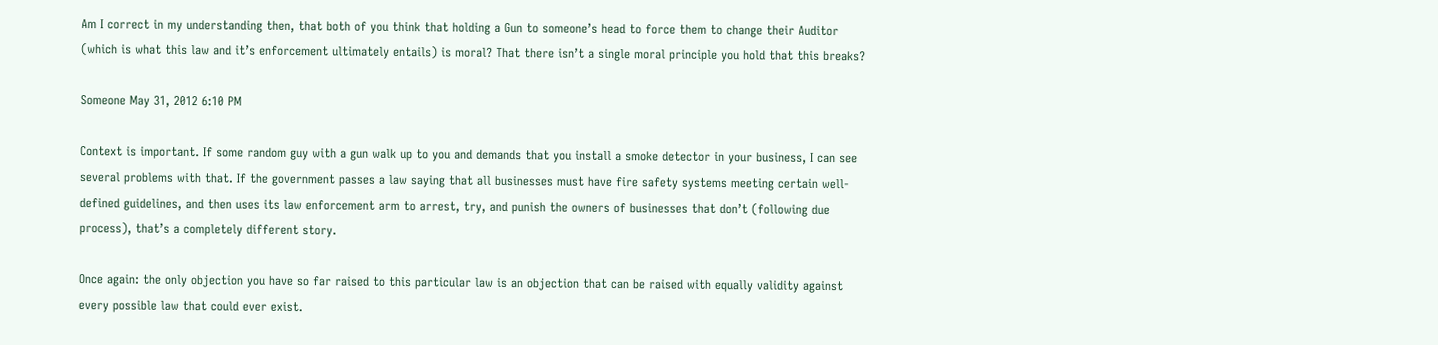Am I correct in my understanding then, that both of you think that holding a Gun to someone’s head to force them to change their Auditor (which is what this law and it’s enforcement ultimately entails) is moral? That there isn’t a single moral principle you hold that this breaks?

Someone May 31, 2012 6:10 PM

Context is important. If some random guy with a gun walk up to you and demands that you install a smoke detector in your business, I can see several problems with that. If the government passes a law saying that all businesses must have fire safety systems meeting certain well-defined guidelines, and then uses its law enforcement arm to arrest, try, and punish the owners of businesses that don’t (following due process), that’s a completely different story.

Once again: the only objection you have so far raised to this particular law is an objection that can be raised with equally validity against every possible law that could ever exist.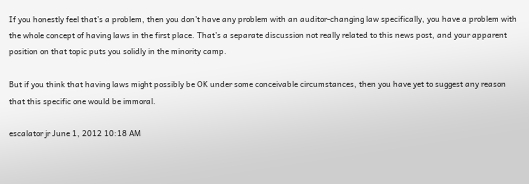If you honestly feel that’s a problem, then you don’t have any problem with an auditor-changing law specifically, you have a problem with the whole concept of having laws in the first place. That’s a separate discussion not really related to this news post, and your apparent position on that topic puts you solidly in the minority camp.

But if you think that having laws might possibly be OK under some conceivable circumstances, then you have yet to suggest any reason that this specific one would be immoral.

escalator jr June 1, 2012 10:18 AM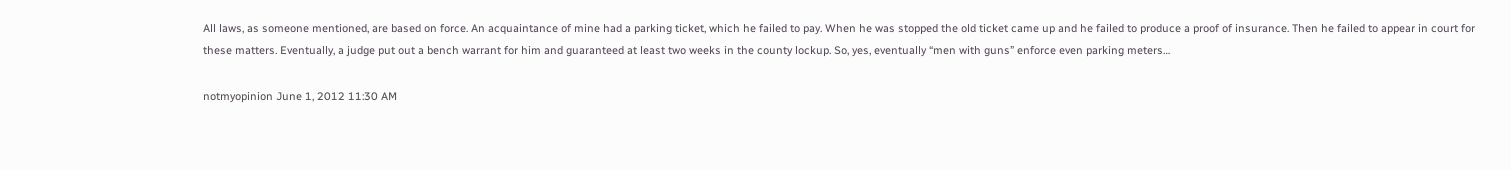All laws, as someone mentioned, are based on force. An acquaintance of mine had a parking ticket, which he failed to pay. When he was stopped the old ticket came up and he failed to produce a proof of insurance. Then he failed to appear in court for these matters. Eventually, a judge put out a bench warrant for him and guaranteed at least two weeks in the county lockup. So, yes, eventually “men with guns” enforce even parking meters…

notmyopinion June 1, 2012 11:30 AM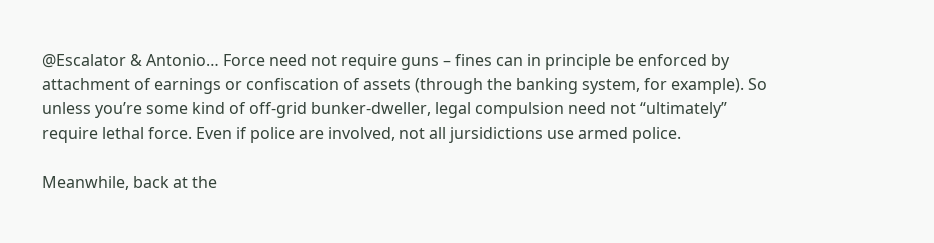@Escalator & Antonio… Force need not require guns – fines can in principle be enforced by attachment of earnings or confiscation of assets (through the banking system, for example). So unless you’re some kind of off-grid bunker-dweller, legal compulsion need not “ultimately” require lethal force. Even if police are involved, not all jursidictions use armed police.

Meanwhile, back at the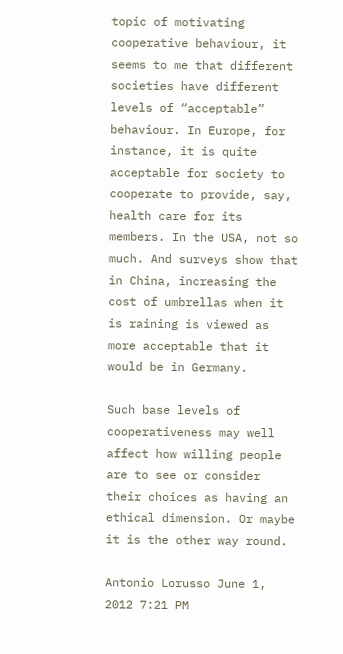topic of motivating cooperative behaviour, it seems to me that different societies have different levels of “acceptable” behaviour. In Europe, for instance, it is quite acceptable for society to cooperate to provide, say, health care for its members. In the USA, not so much. And surveys show that in China, increasing the cost of umbrellas when it is raining is viewed as more acceptable that it would be in Germany.

Such base levels of cooperativeness may well affect how willing people are to see or consider their choices as having an ethical dimension. Or maybe it is the other way round.

Antonio Lorusso June 1, 2012 7:21 PM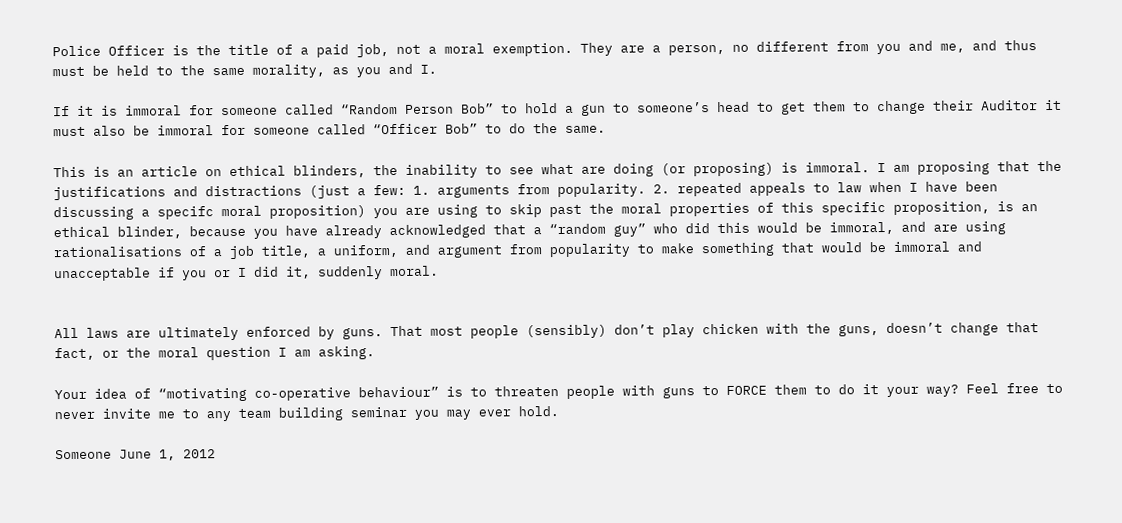Police Officer is the title of a paid job, not a moral exemption. They are a person, no different from you and me, and thus must be held to the same morality, as you and I.

If it is immoral for someone called “Random Person Bob” to hold a gun to someone’s head to get them to change their Auditor it must also be immoral for someone called “Officer Bob” to do the same.

This is an article on ethical blinders, the inability to see what are doing (or proposing) is immoral. I am proposing that the justifications and distractions (just a few: 1. arguments from popularity. 2. repeated appeals to law when I have been discussing a specifc moral proposition) you are using to skip past the moral properties of this specific proposition, is an ethical blinder, because you have already acknowledged that a “random guy” who did this would be immoral, and are using rationalisations of a job title, a uniform, and argument from popularity to make something that would be immoral and unacceptable if you or I did it, suddenly moral.


All laws are ultimately enforced by guns. That most people (sensibly) don’t play chicken with the guns, doesn’t change that fact, or the moral question I am asking.

Your idea of “motivating co-operative behaviour” is to threaten people with guns to FORCE them to do it your way? Feel free to never invite me to any team building seminar you may ever hold.

Someone June 1, 2012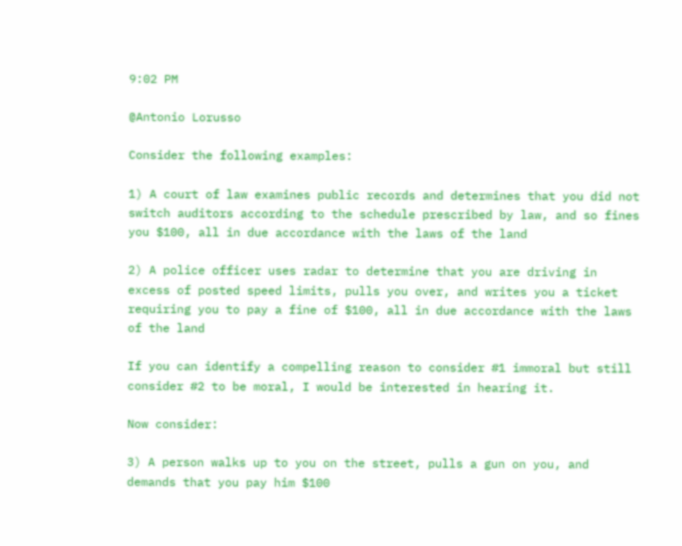9:02 PM

@Antonio Lorusso

Consider the following examples:

1) A court of law examines public records and determines that you did not switch auditors according to the schedule prescribed by law, and so fines you $100, all in due accordance with the laws of the land

2) A police officer uses radar to determine that you are driving in excess of posted speed limits, pulls you over, and writes you a ticket requiring you to pay a fine of $100, all in due accordance with the laws of the land

If you can identify a compelling reason to consider #1 immoral but still consider #2 to be moral, I would be interested in hearing it.

Now consider:

3) A person walks up to you on the street, pulls a gun on you, and demands that you pay him $100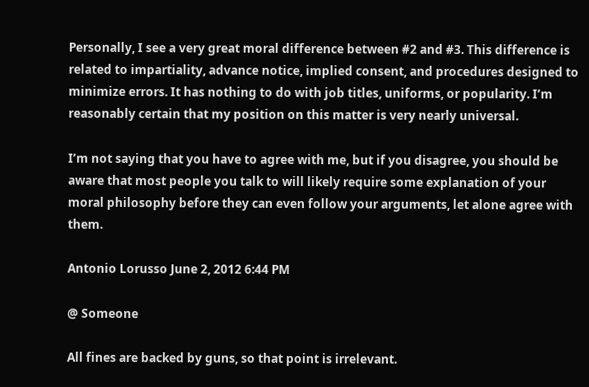Personally, I see a very great moral difference between #2 and #3. This difference is related to impartiality, advance notice, implied consent, and procedures designed to minimize errors. It has nothing to do with job titles, uniforms, or popularity. I’m reasonably certain that my position on this matter is very nearly universal.

I’m not saying that you have to agree with me, but if you disagree, you should be aware that most people you talk to will likely require some explanation of your moral philosophy before they can even follow your arguments, let alone agree with them.

Antonio Lorusso June 2, 2012 6:44 PM

@ Someone

All fines are backed by guns, so that point is irrelevant.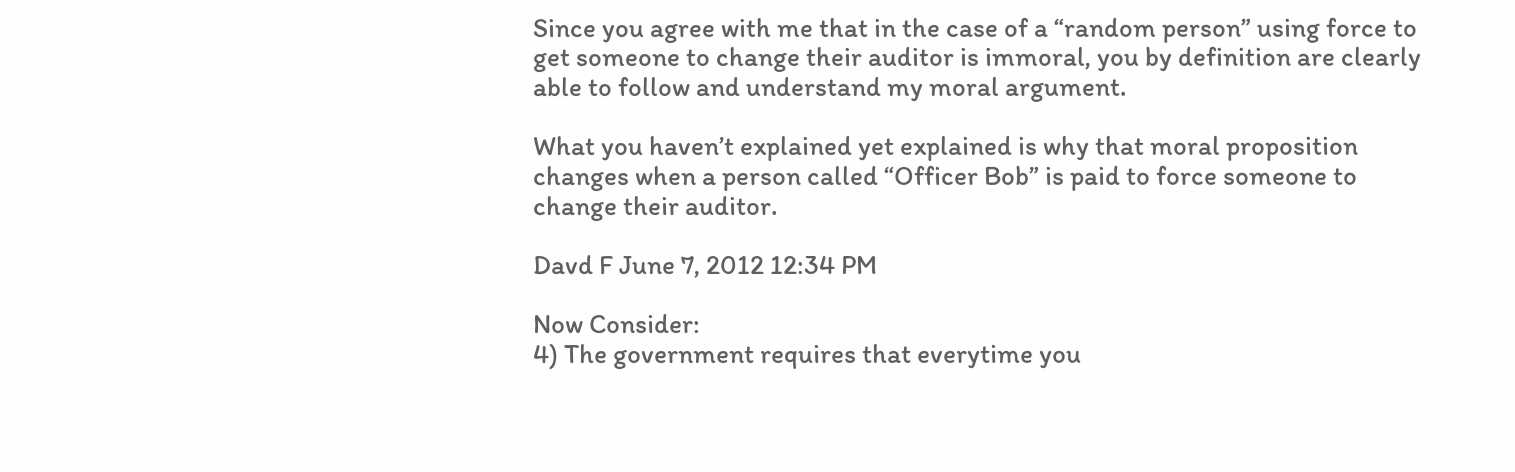Since you agree with me that in the case of a “random person” using force to get someone to change their auditor is immoral, you by definition are clearly able to follow and understand my moral argument.

What you haven’t explained yet explained is why that moral proposition changes when a person called “Officer Bob” is paid to force someone to change their auditor.

Davd F June 7, 2012 12:34 PM

Now Consider:
4) The government requires that everytime you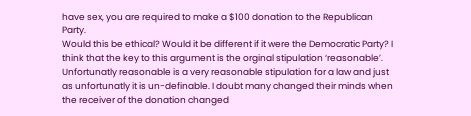have sex, you are required to make a $100 donation to the Republican Party.
Would this be ethical? Would it be different if it were the Democratic Party? I think that the key to this argument is the orginal stipulation ‘reasonable’. Unfortunatly reasonable is a very reasonable stipulation for a law and just as unfortunatly it is un-definable. I doubt many changed their minds when the receiver of the donation changed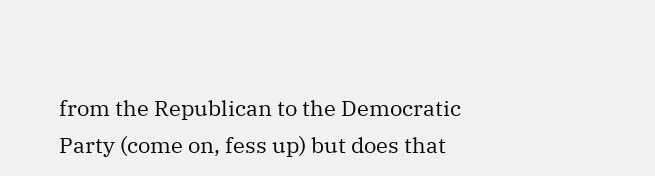from the Republican to the Democratic Party (come on, fess up) but does that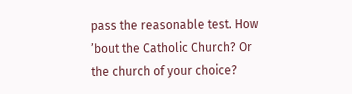pass the reasonable test. How ’bout the Catholic Church? Or the church of your choice?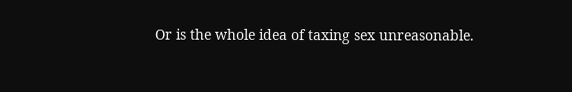Or is the whole idea of taxing sex unreasonable.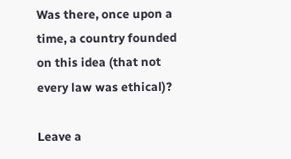Was there, once upon a time, a country founded on this idea (that not every law was ethical)?

Leave a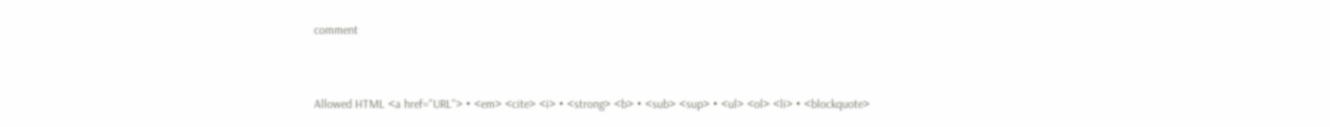comment


Allowed HTML <a href="URL"> • <em> <cite> <i> • <strong> <b> • <sub> <sup> • <ul> <ol> <li> • <blockquote>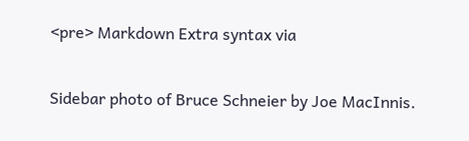<pre> Markdown Extra syntax via

Sidebar photo of Bruce Schneier by Joe MacInnis.